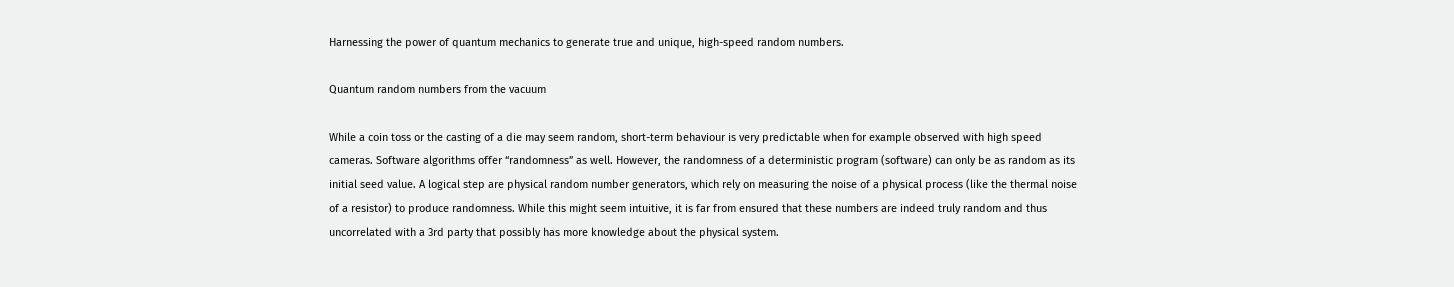Harnessing the power of quantum mechanics to generate true and unique, high-speed random numbers.

Quantum random numbers from the vacuum

While a coin toss or the casting of a die may seem random, short-term behaviour is very predictable when for example observed with high speed cameras. Software algorithms offer “randomness” as well. However, the randomness of a deterministic program (software) can only be as random as its initial seed value. A logical step are physical random number generators, which rely on measuring the noise of a physical process (like the thermal noise of a resistor) to produce randomness. While this might seem intuitive, it is far from ensured that these numbers are indeed truly random and thus uncorrelated with a 3rd party that possibly has more knowledge about the physical system.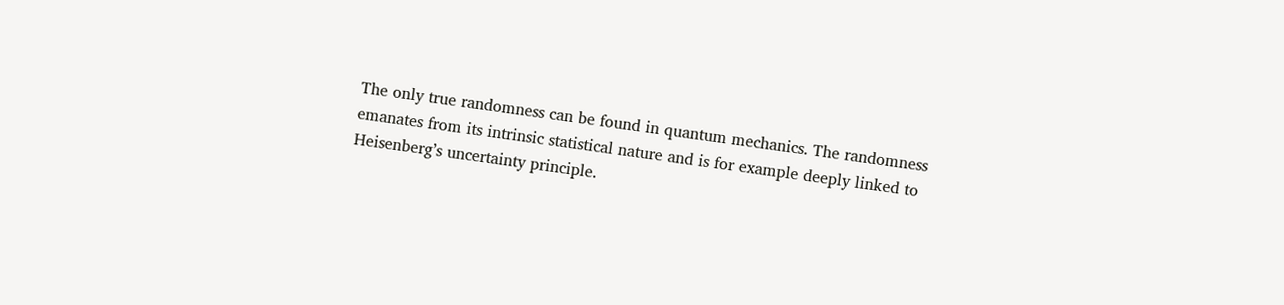The only true randomness can be found in quantum mechanics. The randomness emanates from its intrinsic statistical nature and is for example deeply linked to Heisenberg’s uncertainty principle.